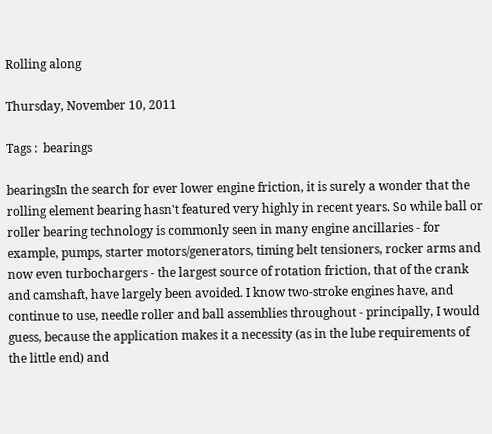Rolling along

Thursday, November 10, 2011

Tags :  bearings

bearingsIn the search for ever lower engine friction, it is surely a wonder that the rolling element bearing hasn't featured very highly in recent years. So while ball or roller bearing technology is commonly seen in many engine ancillaries - for example, pumps, starter motors/generators, timing belt tensioners, rocker arms and now even turbochargers - the largest source of rotation friction, that of the crank and camshaft, have largely been avoided. I know two-stroke engines have, and continue to use, needle roller and ball assemblies throughout - principally, I would guess, because the application makes it a necessity (as in the lube requirements of the little end) and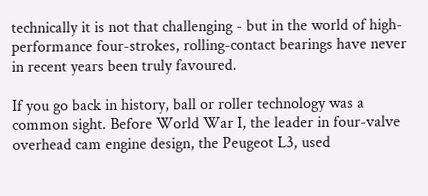technically it is not that challenging - but in the world of high-performance four-strokes, rolling-contact bearings have never in recent years been truly favoured.

If you go back in history, ball or roller technology was a common sight. Before World War I, the leader in four-valve overhead cam engine design, the Peugeot L3, used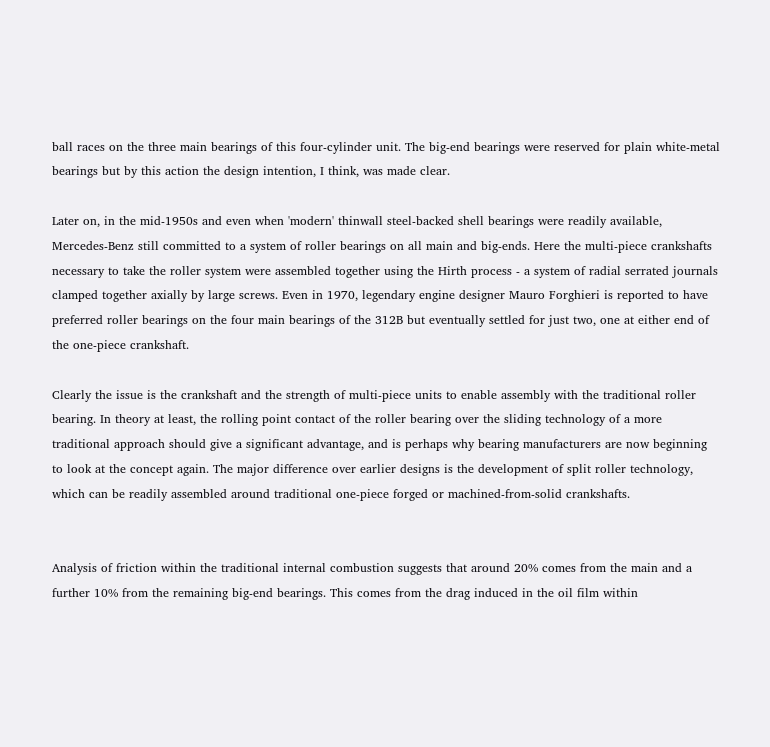ball races on the three main bearings of this four-cylinder unit. The big-end bearings were reserved for plain white-metal bearings but by this action the design intention, I think, was made clear.

Later on, in the mid-1950s and even when 'modern' thinwall steel-backed shell bearings were readily available, Mercedes-Benz still committed to a system of roller bearings on all main and big-ends. Here the multi-piece crankshafts necessary to take the roller system were assembled together using the Hirth process - a system of radial serrated journals clamped together axially by large screws. Even in 1970, legendary engine designer Mauro Forghieri is reported to have preferred roller bearings on the four main bearings of the 312B but eventually settled for just two, one at either end of the one-piece crankshaft.

Clearly the issue is the crankshaft and the strength of multi-piece units to enable assembly with the traditional roller bearing. In theory at least, the rolling point contact of the roller bearing over the sliding technology of a more traditional approach should give a significant advantage, and is perhaps why bearing manufacturers are now beginning to look at the concept again. The major difference over earlier designs is the development of split roller technology, which can be readily assembled around traditional one-piece forged or machined-from-solid crankshafts.


Analysis of friction within the traditional internal combustion suggests that around 20% comes from the main and a further 10% from the remaining big-end bearings. This comes from the drag induced in the oil film within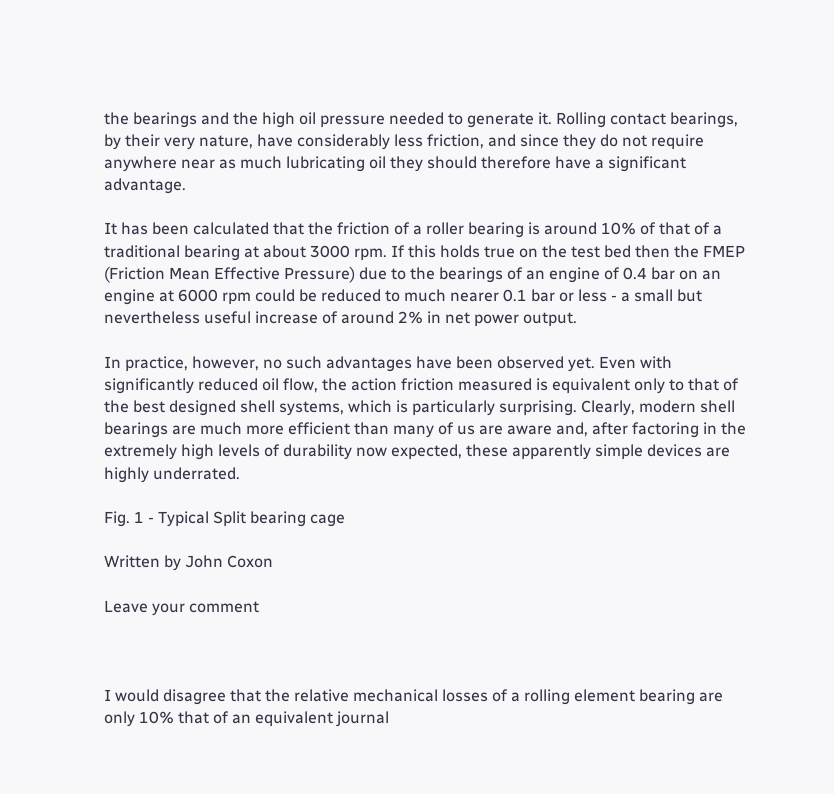the bearings and the high oil pressure needed to generate it. Rolling contact bearings, by their very nature, have considerably less friction, and since they do not require anywhere near as much lubricating oil they should therefore have a significant advantage.

It has been calculated that the friction of a roller bearing is around 10% of that of a traditional bearing at about 3000 rpm. If this holds true on the test bed then the FMEP (Friction Mean Effective Pressure) due to the bearings of an engine of 0.4 bar on an engine at 6000 rpm could be reduced to much nearer 0.1 bar or less - a small but nevertheless useful increase of around 2% in net power output.

In practice, however, no such advantages have been observed yet. Even with significantly reduced oil flow, the action friction measured is equivalent only to that of the best designed shell systems, which is particularly surprising. Clearly, modern shell bearings are much more efficient than many of us are aware and, after factoring in the extremely high levels of durability now expected, these apparently simple devices are highly underrated.

Fig. 1 - Typical Split bearing cage

Written by John Coxon

Leave your comment



I would disagree that the relative mechanical losses of a rolling element bearing are only 10% that of an equivalent journal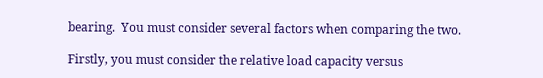bearing.  You must consider several factors when comparing the two.

Firstly, you must consider the relative load capacity versus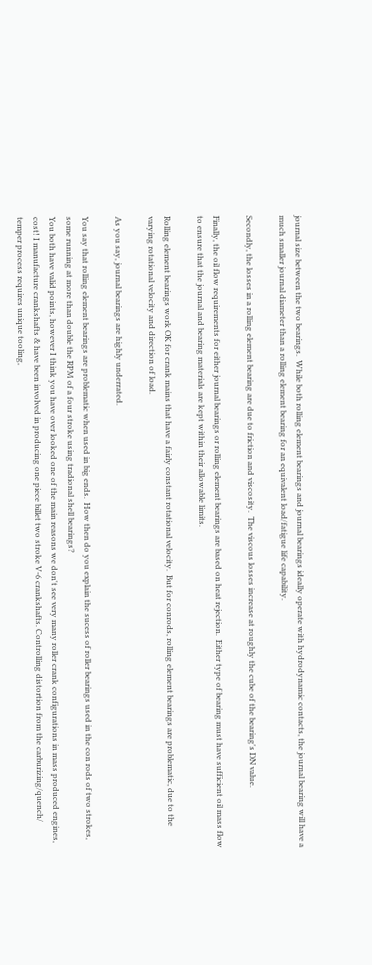journal size between the two bearings.  While both rolling element bearings and journal bearings ideally operate with hydrodynamic contacts, the journal bearing will have a much smaller journal diameter than a rolling element bearing for an equivalent load/fatigue life capability.

Secondly, the losses in a rolling element bearing are due to friction and viscosity.  The viscous losses increase at roughly the cube of the bearing's DN value.

Finally, the oil flow requirements for either journal bearings or rolling element bearings are based on heat rejection.  Either type of bearing must have sufficient oil mass flow to ensure that the journal and bearing materials are kept within their allowable limits.

Rolling element bearings work OK for crank mains that have a fairly constant rotational velocity.  But for conrods, rolling element bearings are problematic, due to the varying rotational velocity and direction of load.

As you say, journal bearings are highly underrated.

You say that rolling element bearings are problematic when used in big ends.  How then do you explain the sucess of roller bearings used in the con rods of two strokes, some running at more than double the RPM of a four stroke using tradional shell bearings?
You both have valid points, however I think you have over looked one of the main reasons we don't see very many roller crank configurations in mass produced engines, cost! I manufacture crankshafts & have been involved in producing one piece billet two stroke V-6 crankshafts. Controlling distortion from the carburizing/quench/ temper process requires unique tooling,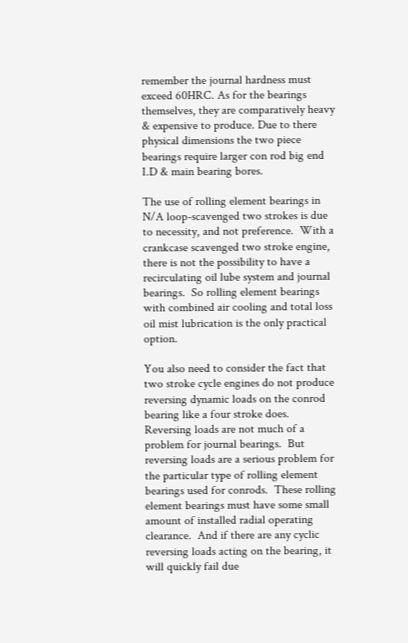remember the journal hardness must exceed 60HRC. As for the bearings themselves, they are comparatively heavy & expensive to produce. Due to there physical dimensions the two piece bearings require larger con rod big end I.D & main bearing bores.

The use of rolling element bearings in N/A loop-scavenged two strokes is due to necessity, and not preference.  With a crankcase scavenged two stroke engine, there is not the possibility to have a recirculating oil lube system and journal bearings.  So rolling element bearings with combined air cooling and total loss oil mist lubrication is the only practical option.

You also need to consider the fact that two stroke cycle engines do not produce reversing dynamic loads on the conrod bearing like a four stroke does.  Reversing loads are not much of a problem for journal bearings.  But reversing loads are a serious problem for the particular type of rolling element bearings used for conrods.  These rolling element bearings must have some small amount of installed radial operating clearance.  And if there are any cyclic reversing loads acting on the bearing, it will quickly fail due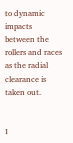to dynamic impacts between the rollers and races as the radial clearance is taken out.


I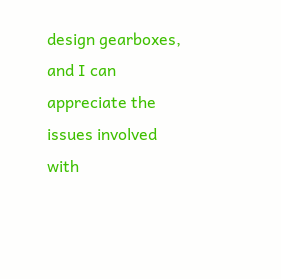design gearboxes, and I can appreciate the issues involved with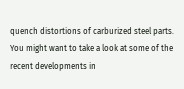quench distortions of carburized steel parts.  You might want to take a look at some of the recent developments in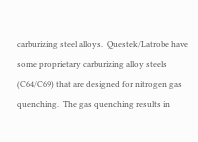carburizing steel alloys.  Questek/Latrobe have some proprietary carburizing alloy steels (C64/C69) that are designed for nitrogen gas quenching.  The gas quenching results in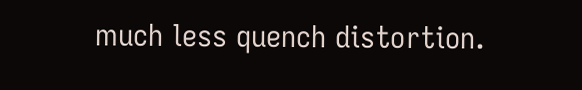much less quench distortion.